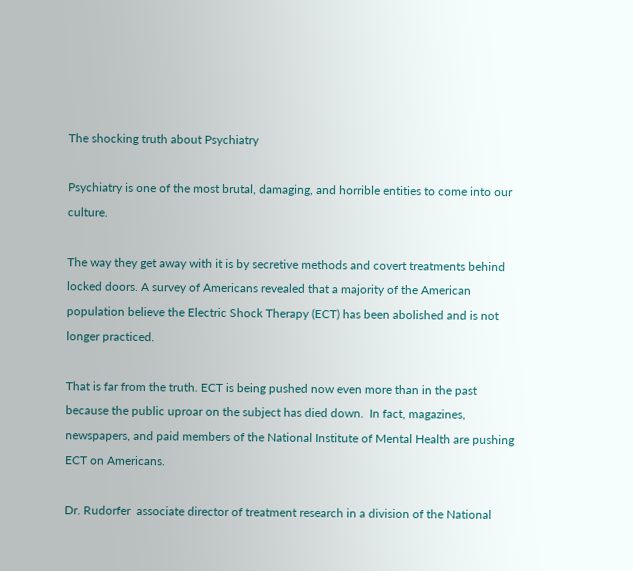The shocking truth about Psychiatry

Psychiatry is one of the most brutal, damaging, and horrible entities to come into our culture.

The way they get away with it is by secretive methods and covert treatments behind locked doors. A survey of Americans revealed that a majority of the American population believe the Electric Shock Therapy (ECT) has been abolished and is not longer practiced.

That is far from the truth. ECT is being pushed now even more than in the past because the public uproar on the subject has died down.  In fact, magazines, newspapers, and paid members of the National Institute of Mental Health are pushing ECT on Americans.

Dr. Rudorfer  associate director of treatment research in a division of the National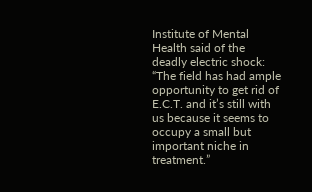Institute of Mental Health said of the deadly electric shock: “The field has had ample opportunity to get rid of E.C.T. and it’s still with us because it seems to occupy a small but important niche in treatment.”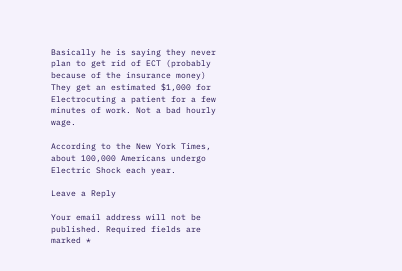Basically he is saying they never plan to get rid of ECT (probably because of the insurance money) They get an estimated $1,000 for Electrocuting a patient for a few minutes of work. Not a bad hourly wage.

According to the New York Times, about 100,000 Americans undergo Electric Shock each year.

Leave a Reply

Your email address will not be published. Required fields are marked *